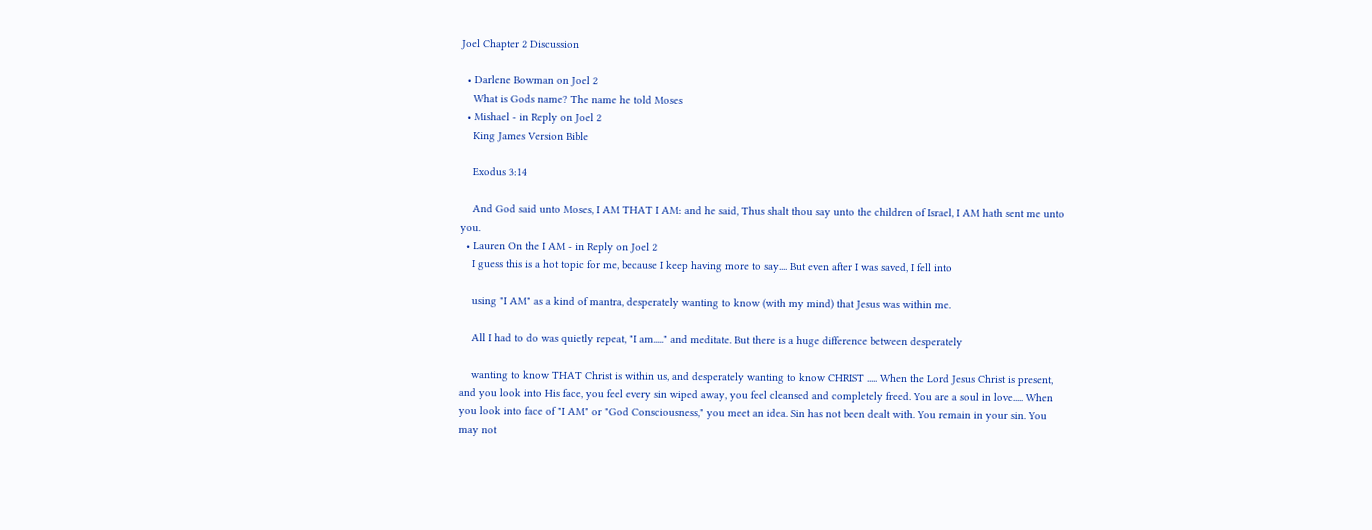Joel Chapter 2 Discussion

  • Darlene Bowman on Joel 2
    What is Gods name? The name he told Moses
  • Mishael - in Reply on Joel 2
    King James Version Bible

    Exodus 3:14

    And God said unto Moses, I AM THAT I AM: and he said, Thus shalt thou say unto the children of Israel, I AM hath sent me unto you.
  • Lauren On the I AM - in Reply on Joel 2
    I guess this is a hot topic for me, because I keep having more to say.... But even after I was saved, I fell into

    using "I AM" as a kind of mantra, desperately wanting to know (with my mind) that Jesus was within me.

    All I had to do was quietly repeat, "I am....." and meditate. But there is a huge difference between desperately

    wanting to know THAT Christ is within us, and desperately wanting to know CHRIST ..... When the Lord Jesus Christ is present, and you look into His face, you feel every sin wiped away, you feel cleansed and completely freed. You are a soul in love..... When you look into face of "I AM" or "God Consciousness," you meet an idea. Sin has not been dealt with. You remain in your sin. You may not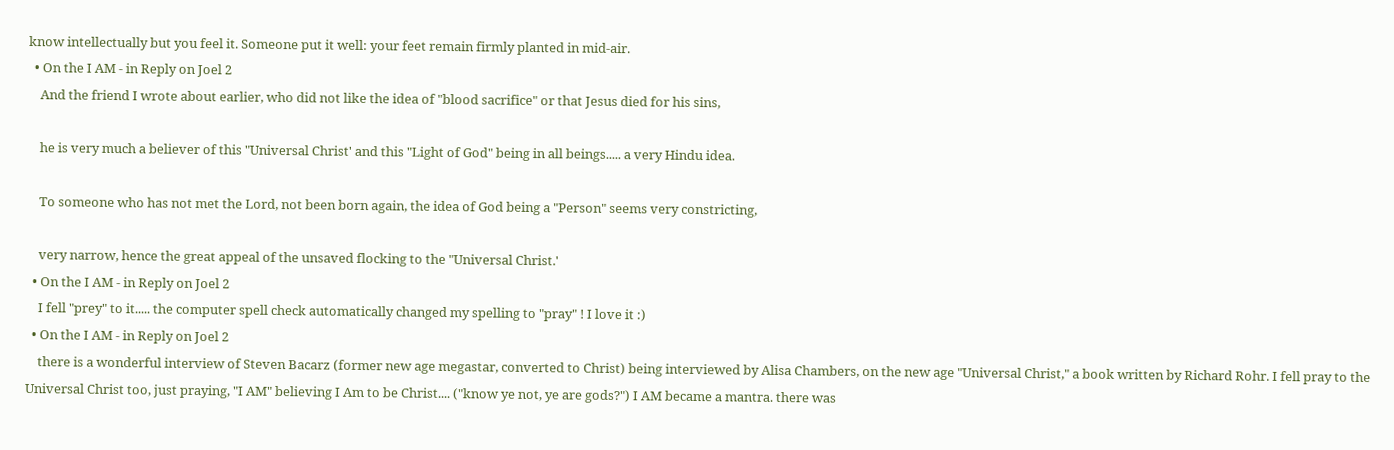know intellectually but you feel it. Someone put it well: your feet remain firmly planted in mid-air.
  • On the I AM - in Reply on Joel 2
    And the friend I wrote about earlier, who did not like the idea of "blood sacrifice" or that Jesus died for his sins,

    he is very much a believer of this "Universal Christ' and this "Light of God" being in all beings..... a very Hindu idea.

    To someone who has not met the Lord, not been born again, the idea of God being a "Person" seems very constricting,

    very narrow, hence the great appeal of the unsaved flocking to the "Universal Christ.'
  • On the I AM - in Reply on Joel 2
    I fell "prey" to it..... the computer spell check automatically changed my spelling to "pray" ! I love it :)
  • On the I AM - in Reply on Joel 2
    there is a wonderful interview of Steven Bacarz (former new age megastar, converted to Christ) being interviewed by Alisa Chambers, on the new age "Universal Christ," a book written by Richard Rohr. I fell pray to the Universal Christ too, just praying, "I AM" believing I Am to be Christ.... ("know ye not, ye are gods?") I AM became a mantra. there was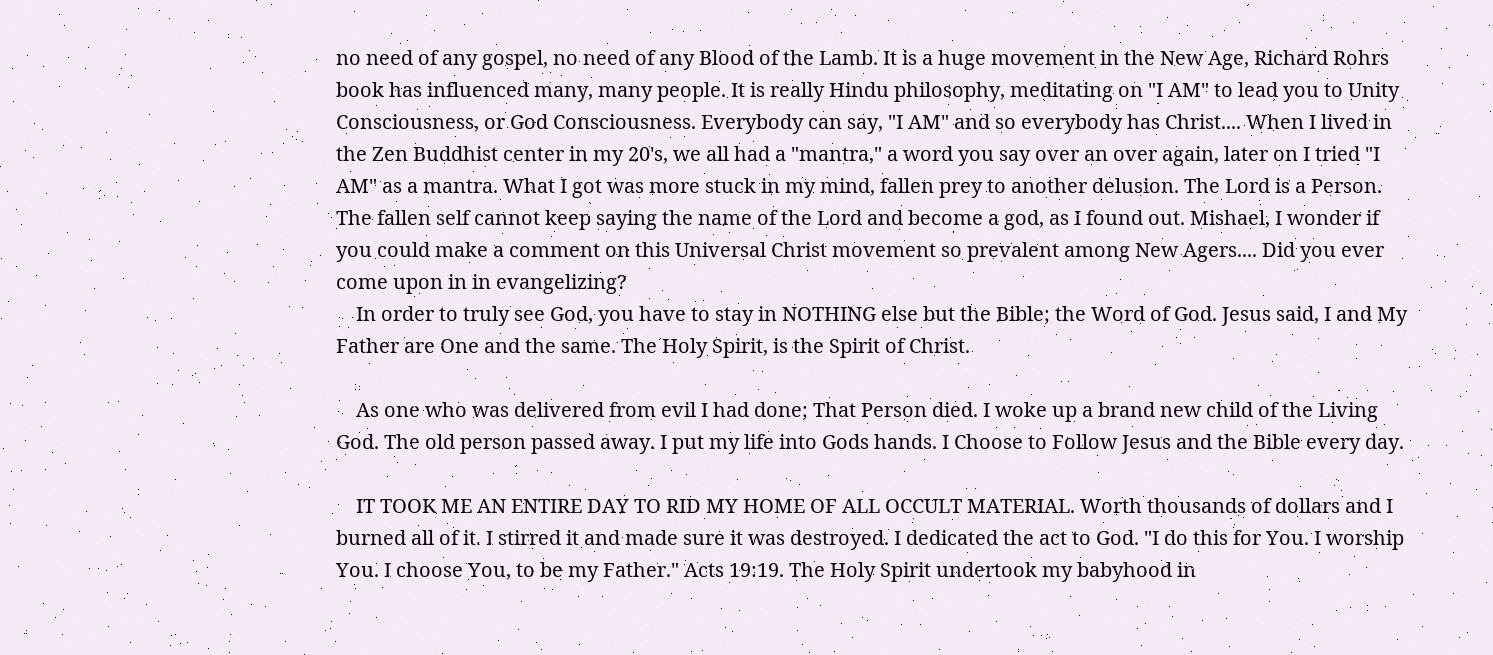no need of any gospel, no need of any Blood of the Lamb. It is a huge movement in the New Age, Richard Rohrs book has influenced many, many people. It is really Hindu philosophy, meditating on "I AM" to lead you to Unity Consciousness, or God Consciousness. Everybody can say, "I AM" and so everybody has Christ.... When I lived in the Zen Buddhist center in my 20's, we all had a "mantra," a word you say over an over again, later on I tried "I AM" as a mantra. What I got was more stuck in my mind, fallen prey to another delusion. The Lord is a Person. The fallen self cannot keep saying the name of the Lord and become a god, as I found out. Mishael, I wonder if you could make a comment on this Universal Christ movement so prevalent among New Agers.... Did you ever come upon in in evangelizing?
    In order to truly see God, you have to stay in NOTHING else but the Bible; the Word of God. Jesus said, I and My Father are One and the same. The Holy Spirit, is the Spirit of Christ.

    As one who was delivered from evil I had done; That Person died. I woke up a brand new child of the Living God. The old person passed away. I put my life into Gods hands. I Choose to Follow Jesus and the Bible every day.

    IT TOOK ME AN ENTIRE DAY TO RID MY HOME OF ALL OCCULT MATERIAL. Worth thousands of dollars and I burned all of it. I stirred it and made sure it was destroyed. I dedicated the act to God. "I do this for You. I worship You. I choose You, to be my Father." Acts 19:19. The Holy Spirit undertook my babyhood in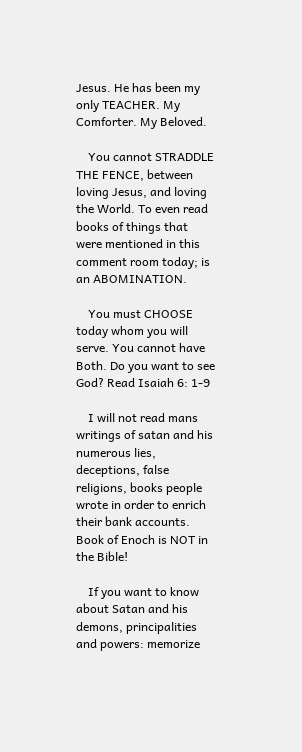Jesus. He has been my only TEACHER. My Comforter. My Beloved.

    You cannot STRADDLE THE FENCE, between loving Jesus, and loving the World. To even read books of things that were mentioned in this comment room today; is an ABOMINATION.

    You must CHOOSE today whom you will serve. You cannot have Both. Do you want to see God? Read Isaiah 6: 1-9

    I will not read mans writings of satan and his numerous lies, deceptions, false religions, books people wrote in order to enrich their bank accounts. Book of Enoch is NOT in the Bible!

    If you want to know about Satan and his demons, principalities and powers: memorize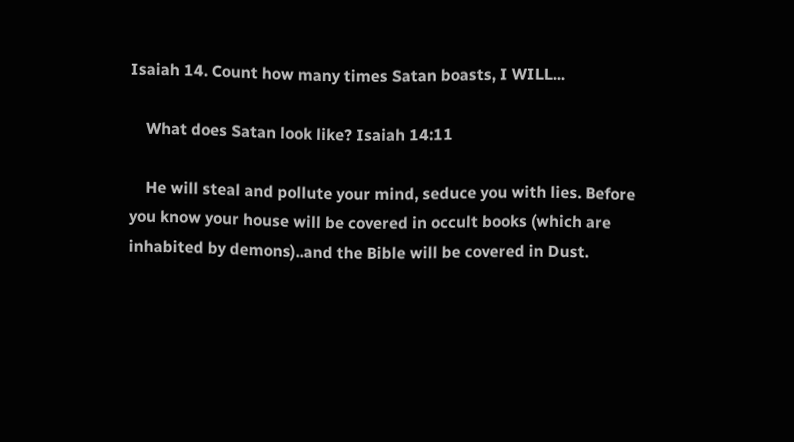Isaiah 14. Count how many times Satan boasts, I WILL...

    What does Satan look like? Isaiah 14:11

    He will steal and pollute your mind, seduce you with lies. Before you know your house will be covered in occult books (which are inhabited by demons)..and the Bible will be covered in Dust.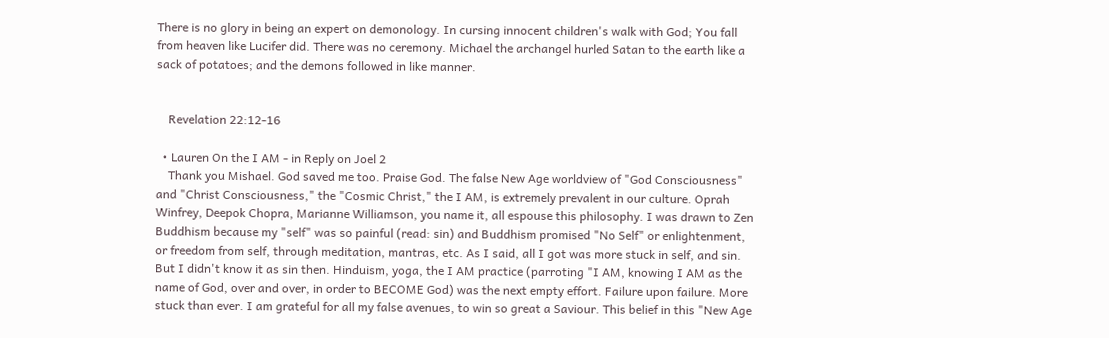There is no glory in being an expert on demonology. In cursing innocent children's walk with God; You fall from heaven like Lucifer did. There was no ceremony. Michael the archangel hurled Satan to the earth like a sack of potatoes; and the demons followed in like manner.


    Revelation 22:12-16

  • Lauren On the I AM - in Reply on Joel 2
    Thank you Mishael. God saved me too. Praise God. The false New Age worldview of "God Consciousness" and "Christ Consciousness," the "Cosmic Christ," the I AM, is extremely prevalent in our culture. Oprah Winfrey, Deepok Chopra, Marianne Williamson, you name it, all espouse this philosophy. I was drawn to Zen Buddhism because my "self" was so painful (read: sin) and Buddhism promised "No Self" or enlightenment, or freedom from self, through meditation, mantras, etc. As I said, all I got was more stuck in self, and sin. But I didn't know it as sin then. Hinduism, yoga, the I AM practice (parroting "I AM, knowing I AM as the name of God, over and over, in order to BECOME God) was the next empty effort. Failure upon failure. More stuck than ever. I am grateful for all my false avenues, to win so great a Saviour. This belief in this "New Age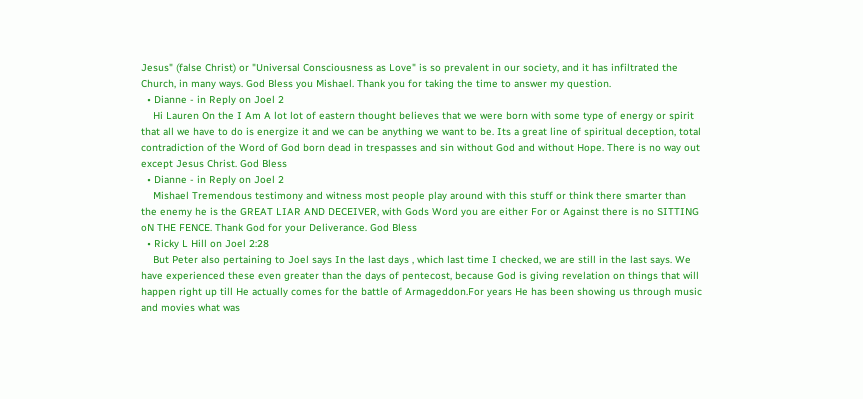Jesus" (false Christ) or "Universal Consciousness as Love" is so prevalent in our society, and it has infiltrated the Church, in many ways. God Bless you Mishael. Thank you for taking the time to answer my question.
  • Dianne - in Reply on Joel 2
    Hi Lauren On the I Am A lot lot of eastern thought believes that we were born with some type of energy or spirit that all we have to do is energize it and we can be anything we want to be. Its a great line of spiritual deception, total contradiction of the Word of God born dead in trespasses and sin without God and without Hope. There is no way out except Jesus Christ. God Bless
  • Dianne - in Reply on Joel 2
    Mishael Tremendous testimony and witness most people play around with this stuff or think there smarter than the enemy he is the GREAT LIAR AND DECEIVER, with Gods Word you are either For or Against there is no SITTING oN THE FENCE. Thank God for your Deliverance. God Bless
  • Ricky L Hill on Joel 2:28
    But Peter also pertaining to Joel says In the last days , which last time I checked, we are still in the last says. We have experienced these even greater than the days of pentecost, because God is giving revelation on things that will happen right up till He actually comes for the battle of Armageddon.For years He has been showing us through music and movies what was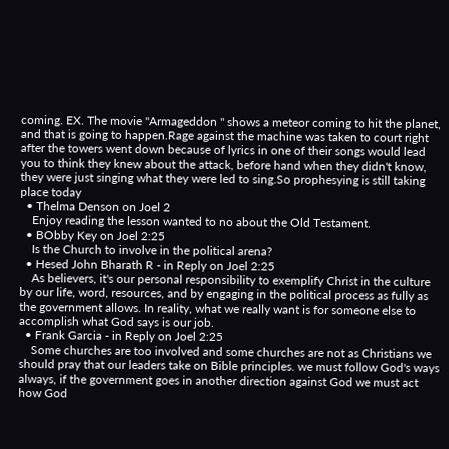coming. EX. The movie "Armageddon " shows a meteor coming to hit the planet, and that is going to happen.Rage against the machine was taken to court right after the towers went down because of lyrics in one of their songs would lead you to think they knew about the attack, before hand when they didn't know, they were just singing what they were led to sing.So prophesying is still taking place today
  • Thelma Denson on Joel 2
    Enjoy reading the lesson wanted to no about the Old Testament.
  • BObby Key on Joel 2:25
    Is the Church to involve in the political arena?
  • Hesed John Bharath R - in Reply on Joel 2:25
    As believers, it's our personal responsibility to exemplify Christ in the culture by our life, word, resources, and by engaging in the political process as fully as the government allows. In reality, what we really want is for someone else to accomplish what God says is our job.
  • Frank Garcia - in Reply on Joel 2:25
    Some churches are too involved and some churches are not as Christians we should pray that our leaders take on Bible principles. we must follow God's ways always, if the government goes in another direction against God we must act how God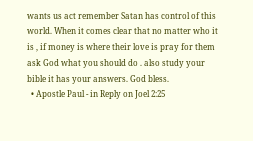wants us act remember Satan has control of this world. When it comes clear that no matter who it is , if money is where their love is pray for them ask God what you should do . also study your bible it has your answers. God bless.
  • Apostle Paul - in Reply on Joel 2:25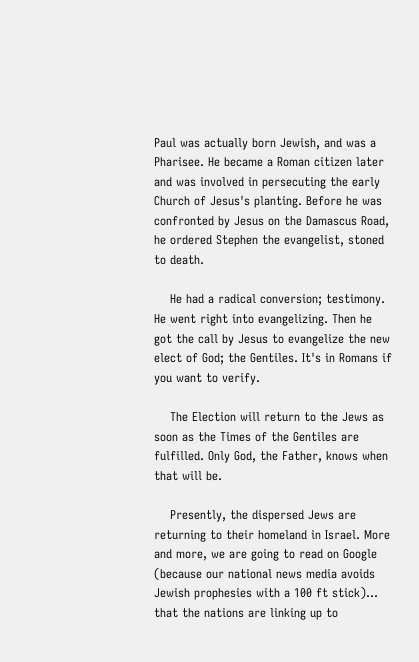Paul was actually born Jewish, and was a Pharisee. He became a Roman citizen later and was involved in persecuting the early Church of Jesus's planting. Before he was confronted by Jesus on the Damascus Road, he ordered Stephen the evangelist, stoned to death.

    He had a radical conversion; testimony. He went right into evangelizing. Then he got the call by Jesus to evangelize the new elect of God; the Gentiles. It's in Romans if you want to verify.

    The Election will return to the Jews as soon as the Times of the Gentiles are fulfilled. Only God, the Father, knows when that will be.

    Presently, the dispersed Jews are returning to their homeland in Israel. More and more, we are going to read on Google (because our national news media avoids Jewish prophesies with a 100 ft stick)... that the nations are linking up to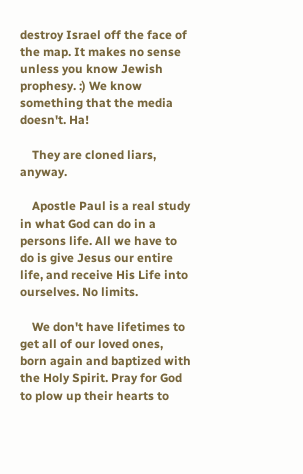destroy Israel off the face of the map. It makes no sense unless you know Jewish prophesy. :) We know something that the media doesn't. Ha!

    They are cloned liars, anyway.

    Apostle Paul is a real study in what God can do in a persons life. All we have to do is give Jesus our entire life, and receive His Life into ourselves. No limits.

    We don't have lifetimes to get all of our loved ones, born again and baptized with the Holy Spirit. Pray for God to plow up their hearts to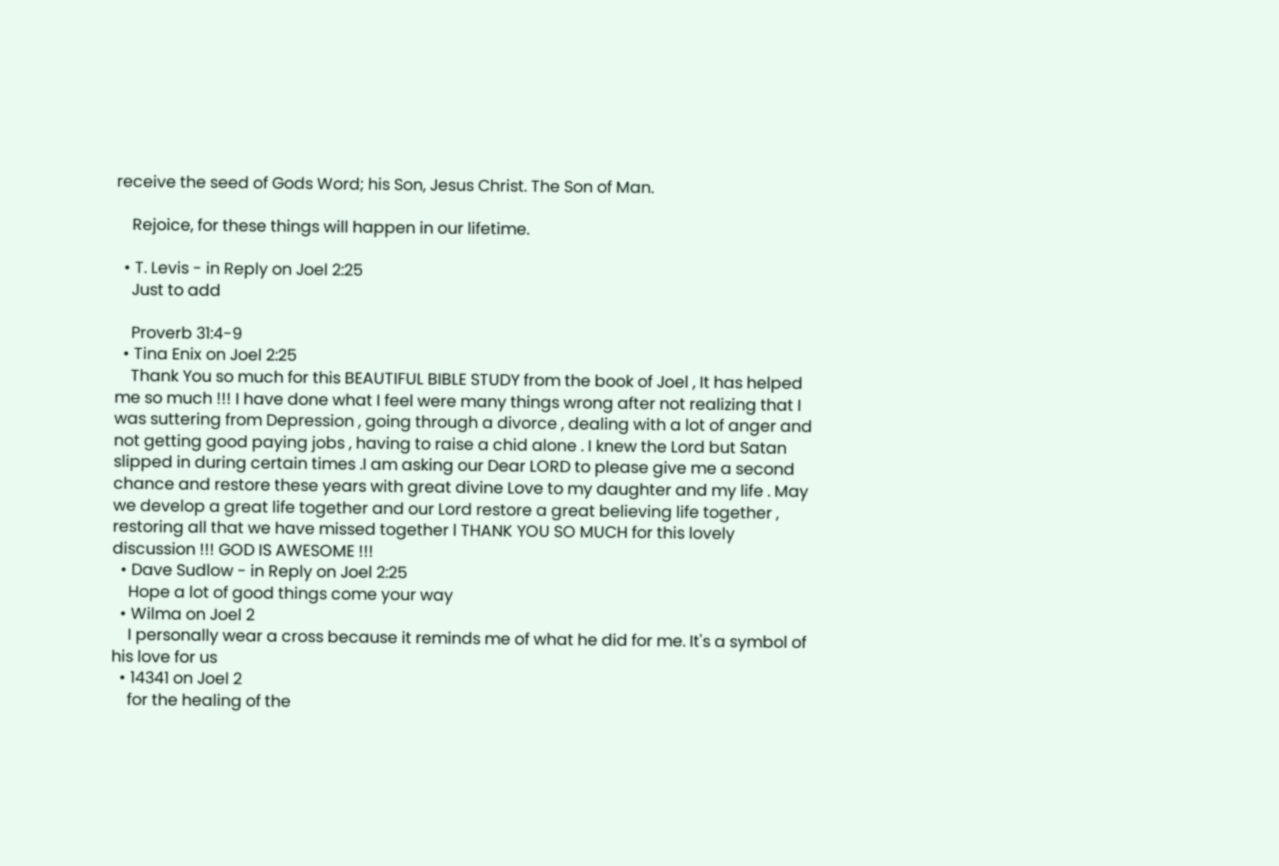receive the seed of Gods Word; his Son, Jesus Christ. The Son of Man.

    Rejoice, for these things will happen in our lifetime.

  • T. Levis - in Reply on Joel 2:25
    Just to add

    Proverb 31:4-9
  • Tina Enix on Joel 2:25
    Thank You so much for this BEAUTIFUL BIBLE STUDY from the book of Joel , It has helped me so much !!! I have done what I feel were many things wrong after not realizing that I was suttering from Depression , going through a divorce , dealing with a lot of anger and not getting good paying jobs , having to raise a chid alone . I knew the Lord but Satan slipped in during certain times .I am asking our Dear LORD to please give me a second chance and restore these years with great divine Love to my daughter and my life . May we develop a great life together and our Lord restore a great believing life together , restoring all that we have missed together l THANK YOU SO MUCH for this lovely discussion !!! GOD IS AWESOME !!!
  • Dave Sudlow - in Reply on Joel 2:25
    Hope a lot of good things come your way
  • Wilma on Joel 2
    I personally wear a cross because it reminds me of what he did for me. It's a symbol of his love for us
  • 14341 on Joel 2
    for the healing of the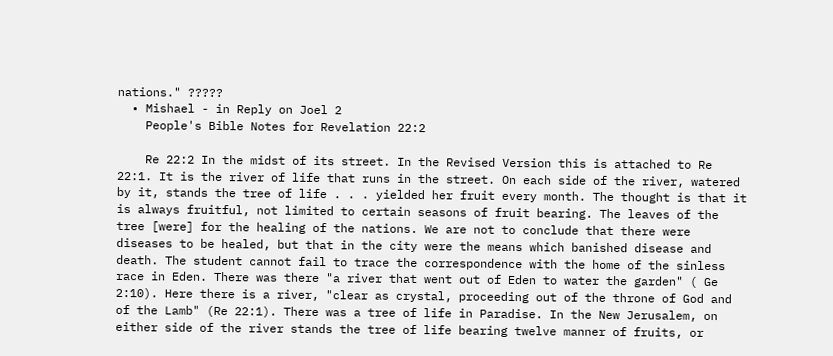nations." ?????
  • Mishael - in Reply on Joel 2
    People's Bible Notes for Revelation 22:2

    Re 22:2 In the midst of its street. In the Revised Version this is attached to Re 22:1. It is the river of life that runs in the street. On each side of the river, watered by it, stands the tree of life . . . yielded her fruit every month. The thought is that it is always fruitful, not limited to certain seasons of fruit bearing. The leaves of the tree [were] for the healing of the nations. We are not to conclude that there were diseases to be healed, but that in the city were the means which banished disease and death. The student cannot fail to trace the correspondence with the home of the sinless race in Eden. There was there "a river that went out of Eden to water the garden" ( Ge 2:10). Here there is a river, "clear as crystal, proceeding out of the throne of God and of the Lamb" (Re 22:1). There was a tree of life in Paradise. In the New Jerusalem, on either side of the river stands the tree of life bearing twelve manner of fruits, or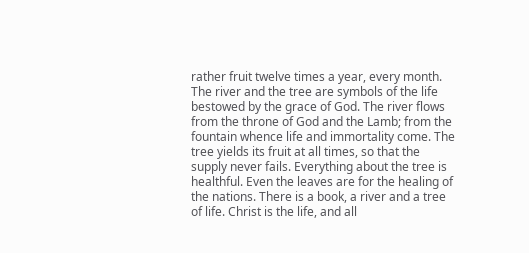rather fruit twelve times a year, every month. The river and the tree are symbols of the life bestowed by the grace of God. The river flows from the throne of God and the Lamb; from the fountain whence life and immortality come. The tree yields its fruit at all times, so that the supply never fails. Everything about the tree is healthful. Even the leaves are for the healing of the nations. There is a book, a river and a tree of life. Christ is the life, and all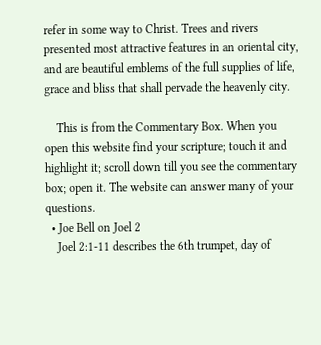refer in some way to Christ. Trees and rivers presented most attractive features in an oriental city, and are beautiful emblems of the full supplies of life, grace and bliss that shall pervade the heavenly city.

    This is from the Commentary Box. When you open this website find your scripture; touch it and highlight it; scroll down till you see the commentary box; open it. The website can answer many of your questions.
  • Joe Bell on Joel 2
    Joel 2:1-11 describes the 6th trumpet, day of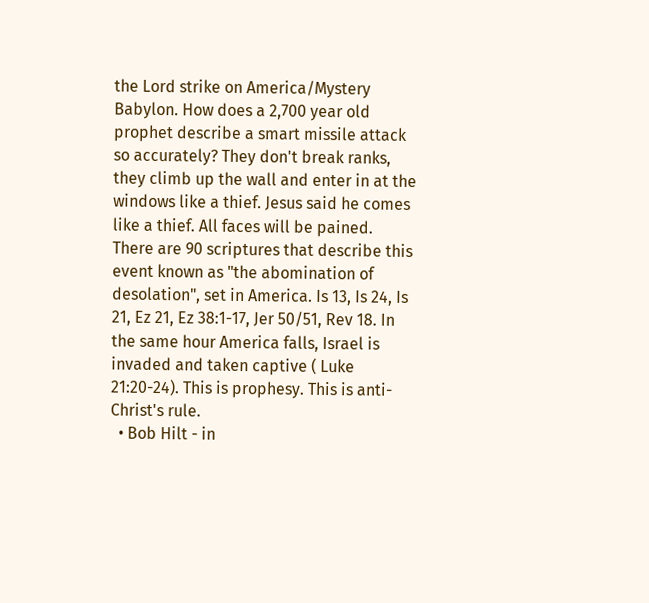the Lord strike on America/Mystery Babylon. How does a 2,700 year old prophet describe a smart missile attack so accurately? They don't break ranks, they climb up the wall and enter in at the windows like a thief. Jesus said he comes like a thief. All faces will be pained. There are 90 scriptures that describe this event known as "the abomination of desolation", set in America. Is 13, Is 24, Is 21, Ez 21, Ez 38:1-17, Jer 50/51, Rev 18. In the same hour America falls, Israel is invaded and taken captive ( Luke 21:20-24). This is prophesy. This is anti-Christ's rule.
  • Bob Hilt - in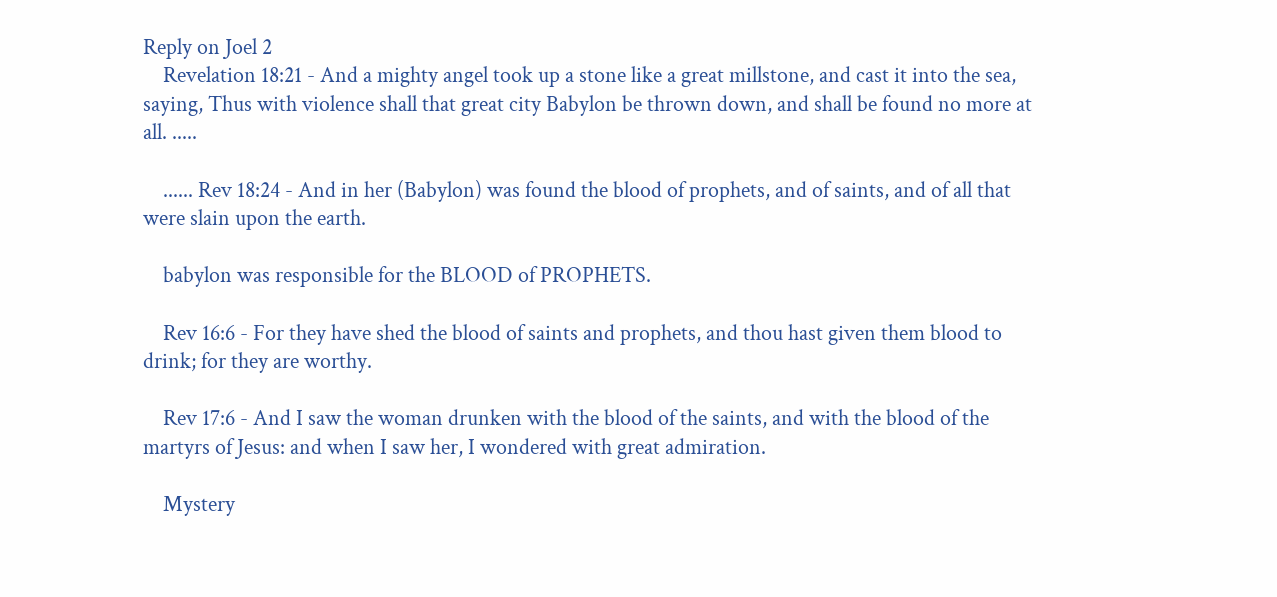Reply on Joel 2
    Revelation 18:21 - And a mighty angel took up a stone like a great millstone, and cast it into the sea, saying, Thus with violence shall that great city Babylon be thrown down, and shall be found no more at all. .....

    ...... Rev 18:24 - And in her (Babylon) was found the blood of prophets, and of saints, and of all that were slain upon the earth.

    babylon was responsible for the BLOOD of PROPHETS.

    Rev 16:6 - For they have shed the blood of saints and prophets, and thou hast given them blood to drink; for they are worthy.

    Rev 17:6 - And I saw the woman drunken with the blood of the saints, and with the blood of the martyrs of Jesus: and when I saw her, I wondered with great admiration.

    Mystery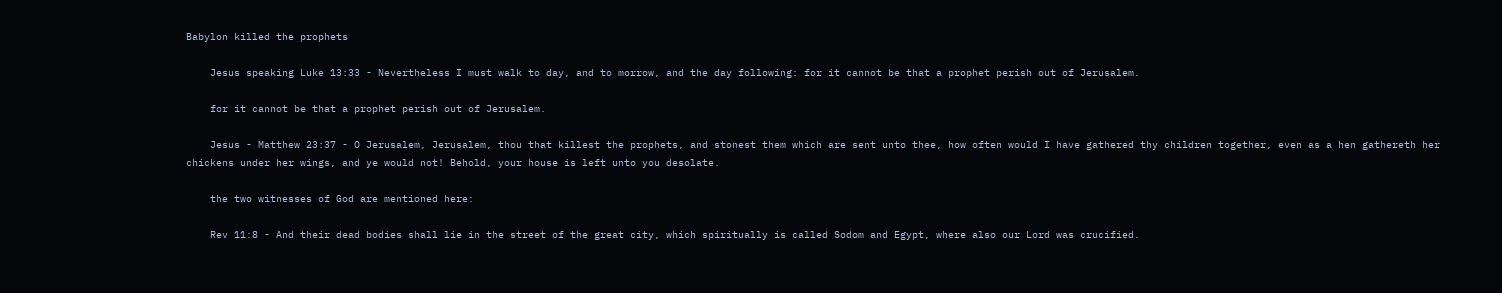Babylon killed the prophets

    Jesus speaking Luke 13:33 - Nevertheless I must walk to day, and to morrow, and the day following: for it cannot be that a prophet perish out of Jerusalem.

    for it cannot be that a prophet perish out of Jerusalem.

    Jesus - Matthew 23:37 - O Jerusalem, Jerusalem, thou that killest the prophets, and stonest them which are sent unto thee, how often would I have gathered thy children together, even as a hen gathereth her chickens under her wings, and ye would not! Behold, your house is left unto you desolate.

    the two witnesses of God are mentioned here:

    Rev 11:8 - And their dead bodies shall lie in the street of the great city, which spiritually is called Sodom and Egypt, where also our Lord was crucified.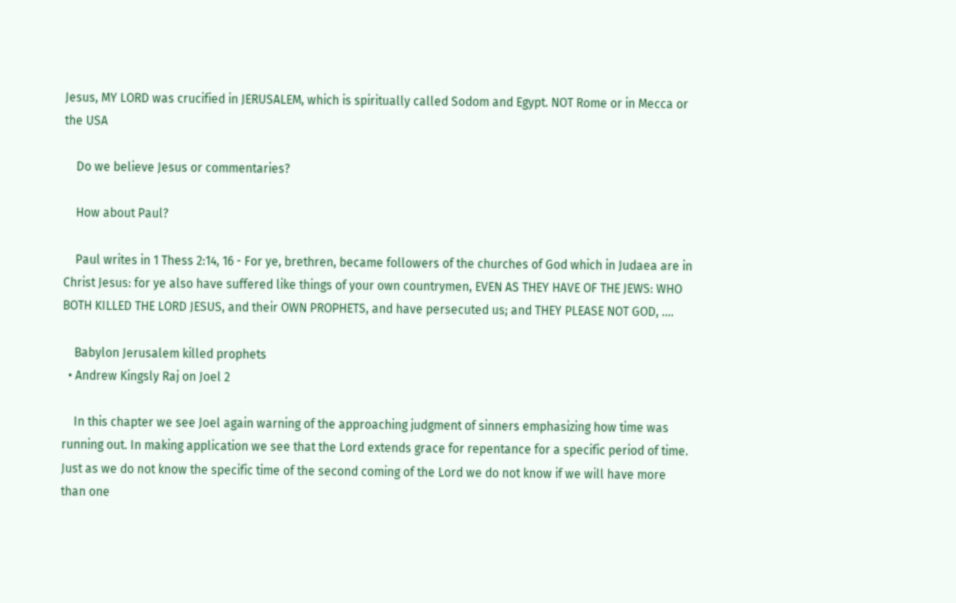Jesus, MY LORD was crucified in JERUSALEM, which is spiritually called Sodom and Egypt. NOT Rome or in Mecca or the USA

    Do we believe Jesus or commentaries?

    How about Paul?

    Paul writes in 1 Thess 2:14, 16 - For ye, brethren, became followers of the churches of God which in Judaea are in Christ Jesus: for ye also have suffered like things of your own countrymen, EVEN AS THEY HAVE OF THE JEWS: WHO BOTH KILLED THE LORD JESUS, and their OWN PROPHETS, and have persecuted us; and THEY PLEASE NOT GOD, ....

    Babylon Jerusalem killed prophets
  • Andrew Kingsly Raj on Joel 2

    In this chapter we see Joel again warning of the approaching judgment of sinners emphasizing how time was running out. In making application we see that the Lord extends grace for repentance for a specific period of time. Just as we do not know the specific time of the second coming of the Lord we do not know if we will have more than one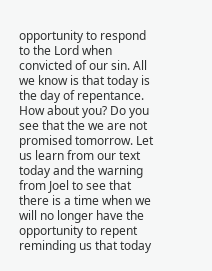opportunity to respond to the Lord when convicted of our sin. All we know is that today is the day of repentance. How about you? Do you see that the we are not promised tomorrow. Let us learn from our text today and the warning from Joel to see that there is a time when we will no longer have the opportunity to repent reminding us that today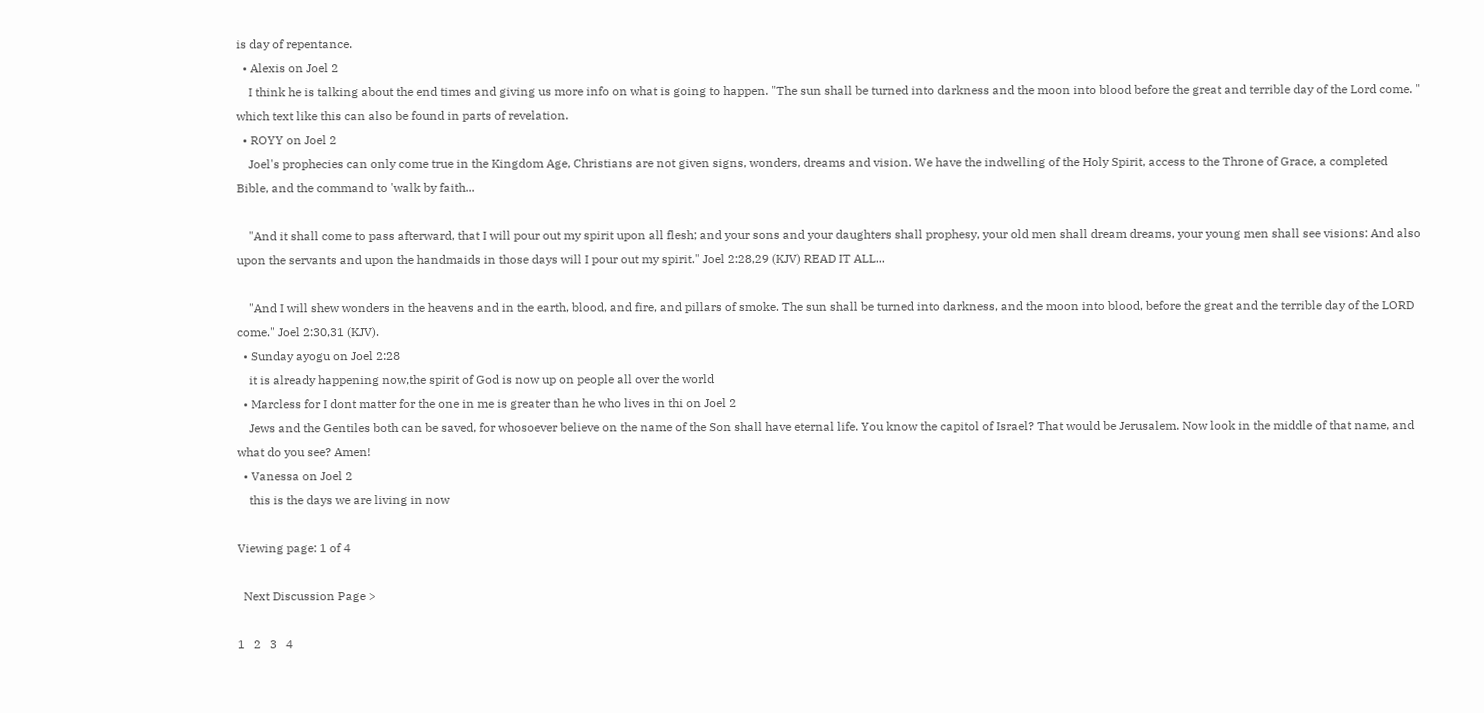is day of repentance.
  • Alexis on Joel 2
    I think he is talking about the end times and giving us more info on what is going to happen. "The sun shall be turned into darkness and the moon into blood before the great and terrible day of the Lord come. " which text like this can also be found in parts of revelation.
  • ROYY on Joel 2
    Joel's prophecies can only come true in the Kingdom Age, Christians are not given signs, wonders, dreams and vision. We have the indwelling of the Holy Spirit, access to the Throne of Grace, a completed Bible, and the command to 'walk by faith...

    "And it shall come to pass afterward, that I will pour out my spirit upon all flesh; and your sons and your daughters shall prophesy, your old men shall dream dreams, your young men shall see visions: And also upon the servants and upon the handmaids in those days will I pour out my spirit." Joel 2:28,29 (KJV) READ IT ALL...

    "And I will shew wonders in the heavens and in the earth, blood, and fire, and pillars of smoke. The sun shall be turned into darkness, and the moon into blood, before the great and the terrible day of the LORD come." Joel 2:30,31 (KJV).
  • Sunday ayogu on Joel 2:28
    it is already happening now,the spirit of God is now up on people all over the world
  • Marcless for I dont matter for the one in me is greater than he who lives in thi on Joel 2
    Jews and the Gentiles both can be saved, for whosoever believe on the name of the Son shall have eternal life. You know the capitol of Israel? That would be Jerusalem. Now look in the middle of that name, and what do you see? Amen!
  • Vanessa on Joel 2
    this is the days we are living in now

Viewing page: 1 of 4

  Next Discussion Page >

1   2   3   4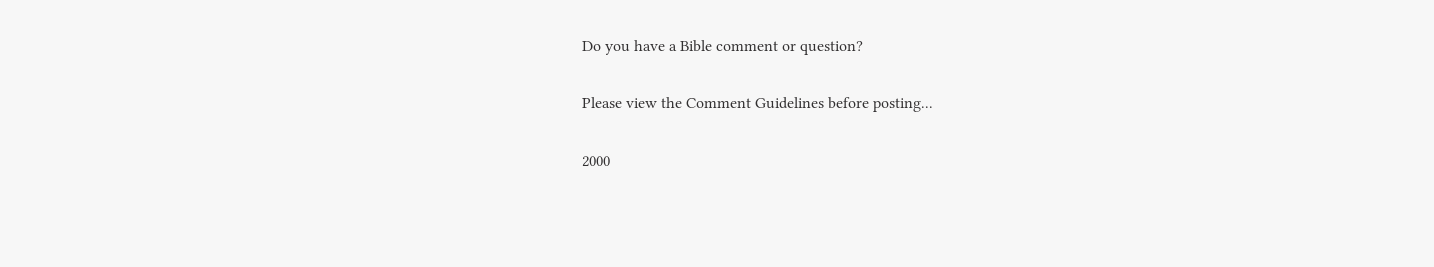Do you have a Bible comment or question?

Please view the Comment Guidelines before posting...

2000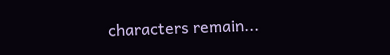characters remain...